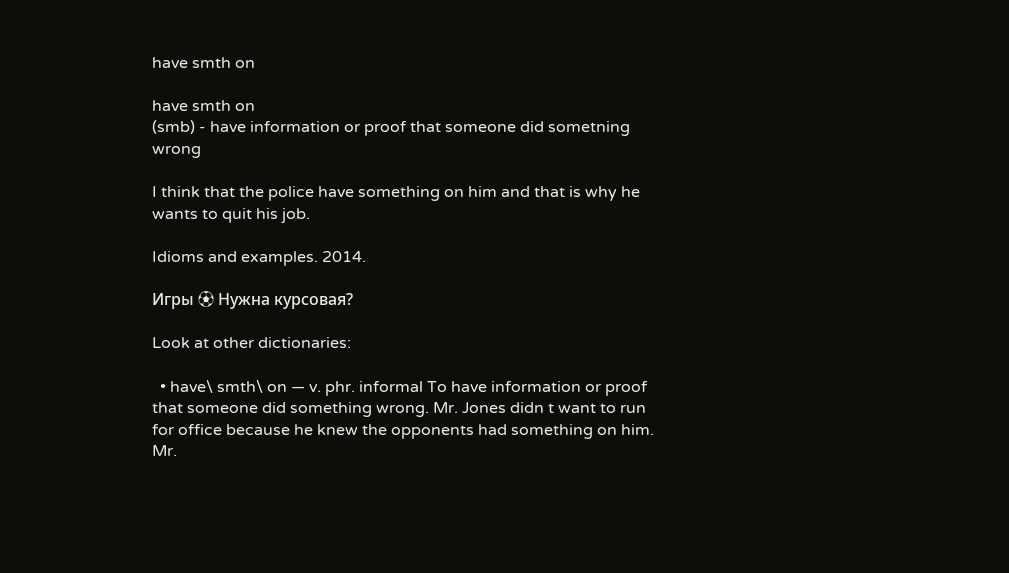have smth on

have smth on
(smb) - have information or proof that someone did sometning wrong

I think that the police have something on him and that is why he wants to quit his job.

Idioms and examples. 2014.

Игры ⚽ Нужна курсовая?

Look at other dictionaries:

  • have\ smth\ on — v. phr. informal To have information or proof that someone did something wrong. Mr. Jones didn t want to run for office because he knew the opponents had something on him. Mr.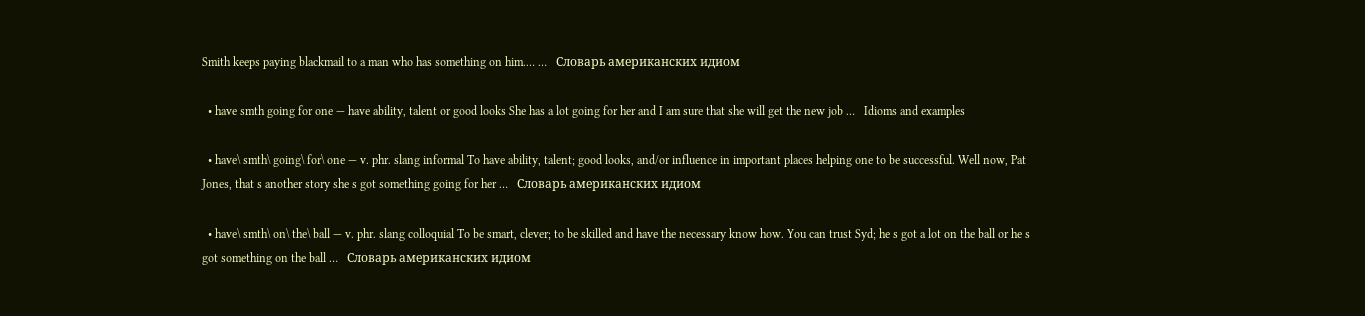Smith keeps paying blackmail to a man who has something on him.… …   Словарь американских идиом

  • have smth going for one — have ability, talent or good looks She has a lot going for her and I am sure that she will get the new job …   Idioms and examples

  • have\ smth\ going\ for\ one — v. phr. slang informal To have ability, talent; good looks, and/or influence in important places helping one to be successful. Well now, Pat Jones, that s another story she s got something going for her …   Словарь американских идиом

  • have\ smth\ on\ the\ ball — v. phr. slang colloquial To be smart, clever; to be skilled and have the necessary know how. You can trust Syd; he s got a lot on the ball or he s got something on the ball …   Словарь американских идиом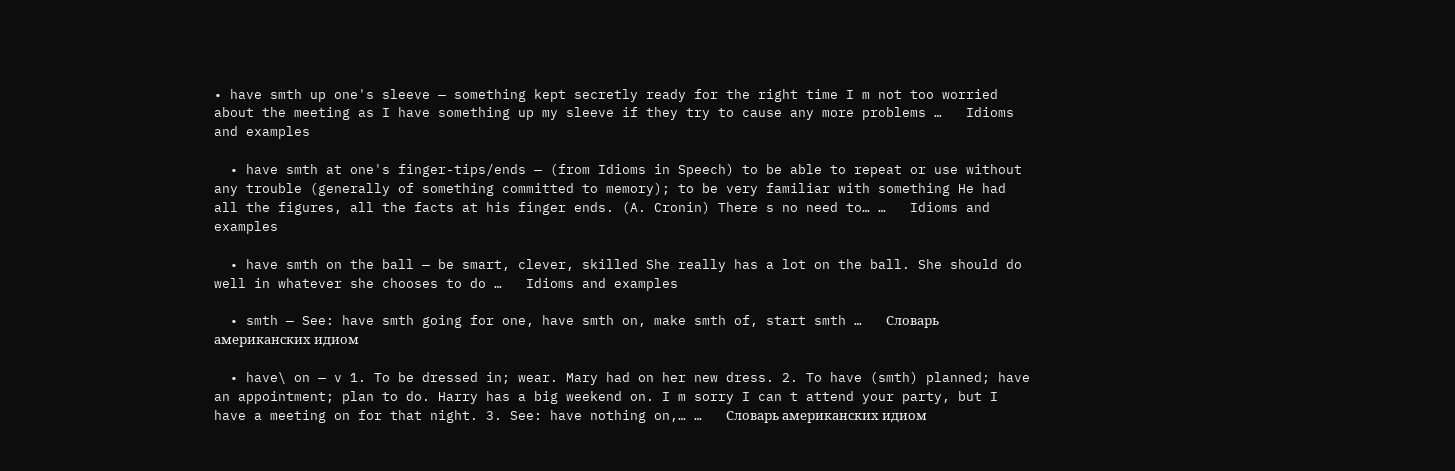• have smth up one's sleeve — something kept secretly ready for the right time I m not too worried about the meeting as I have something up my sleeve if they try to cause any more problems …   Idioms and examples

  • have smth at one's finger-tips/ends — (from Idioms in Speech) to be able to repeat or use without any trouble (generally of something committed to memory); to be very familiar with something He had all the figures, all the facts at his finger ends. (A. Cronin) There s no need to… …   Idioms and examples

  • have smth on the ball — be smart, clever, skilled She really has a lot on the ball. She should do well in whatever she chooses to do …   Idioms and examples

  • smth — See: have smth going for one, have smth on, make smth of, start smth …   Словарь американских идиом

  • have\ on — v 1. To be dressed in; wear. Mary had on her new dress. 2. To have (smth) planned; have an appointment; plan to do. Harry has a big weekend on. I m sorry I can t attend your party, but I have a meeting on for that night. 3. See: have nothing on,… …   Словарь американских идиом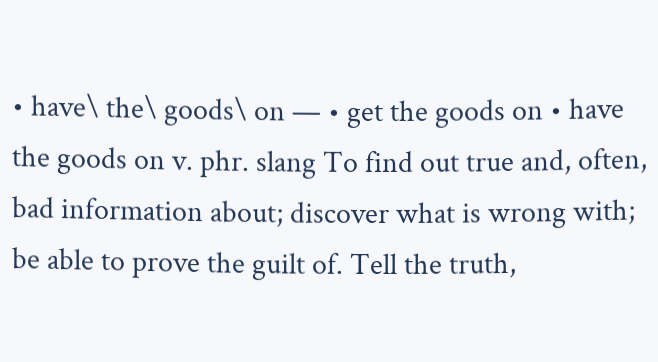• have\ the\ goods\ on — • get the goods on • have the goods on v. phr. slang To find out true and, often, bad information about; discover what is wrong with; be able to prove the guilt of. Tell the truth,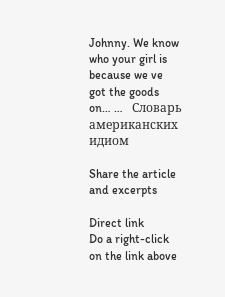Johnny. We know who your girl is because we ve got the goods on… …   Словарь американских идиом

Share the article and excerpts

Direct link
Do a right-click on the link above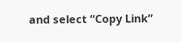and select “Copy Link”